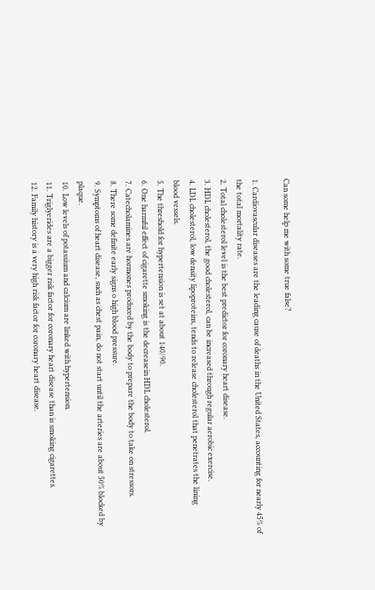Can some help me with some true false?

1. Cardiovascular diseases are the leading cause of deaths in the United States, accounting for nearly 45% of the total mortality rate.
2. Total cholesterol level is the best predictor for coronary heart disease.
3. HDL cholesterol, the good cholesterol, can be increased through regular aerobic exercise.
4. LDL cholesterol, low density lipoproteins, tends to release cholesterol that penetrates the lining
blood vessels.
5. The threshold for hypertension is set at about 140/90.
6. One harmful effect of cigarette smoking is the decreasein HDL cholesterol.
7. Catecholamines are hormones produced by the body to prepare the body to take on stressors.
8. There some definite early signs o high blood pressure.
9. Symptoms of heart disease, such as chest pain, do not start until the arteries are about 50% blocked by plaque.
10. Low levels of potassium and calcium are linked with hypertension.
11. Triglyerides are a bigger risk factor for coronary heart disease than is smoking cigarettes.
12. Family history is a very high risk factor for coronary heart disease.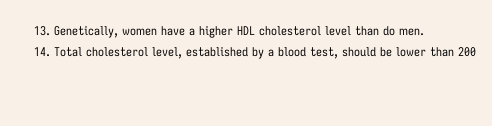13. Genetically, women have a higher HDL cholesterol level than do men.
14. Total cholesterol level, established by a blood test, should be lower than 200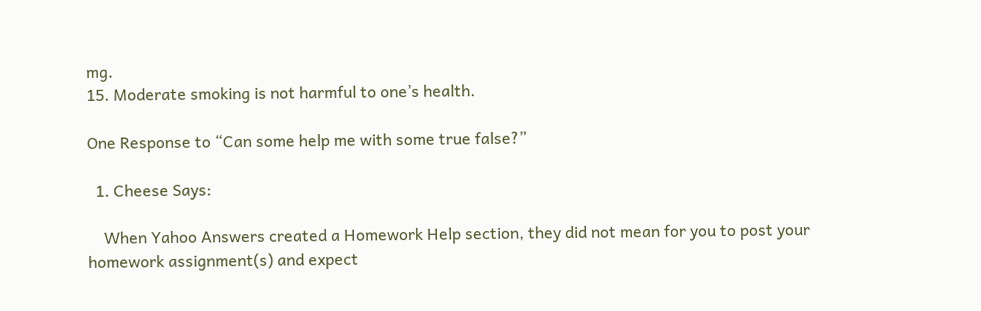mg.
15. Moderate smoking is not harmful to one’s health.

One Response to “Can some help me with some true false?”

  1. Cheese Says:

    When Yahoo Answers created a Homework Help section, they did not mean for you to post your homework assignment(s) and expect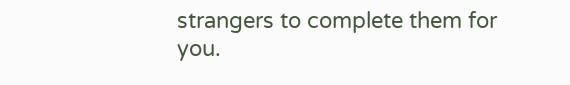strangers to complete them for you.